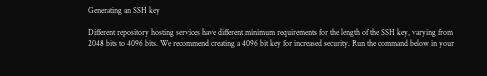Generating an SSH key

Different repository hosting services have different minimum requirements for the length of the SSH key, varying from 2048 bits to 4096 bits. We recommend creating a 4096 bit key for increased security. Run the command below in your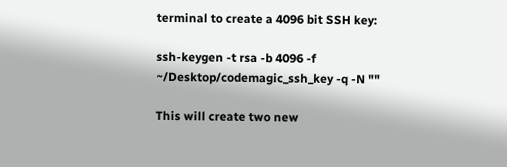terminal to create a 4096 bit SSH key:

ssh-keygen -t rsa -b 4096 -f ~/Desktop/codemagic_ssh_key -q -N ""

This will create two new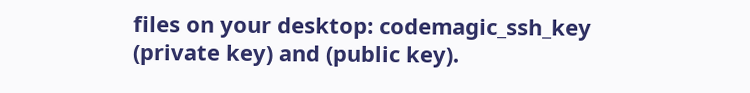files on your desktop: codemagic_ssh_key (private key) and (public key).